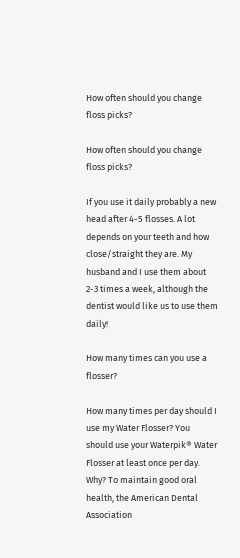How often should you change floss picks?

How often should you change floss picks?

If you use it daily probably a new head after 4-5 flosses. A lot depends on your teeth and how close/straight they are. My husband and I use them about 2-3 times a week, although the dentist would like us to use them daily!

How many times can you use a flosser?

How many times per day should I use my Water Flosser? You should use your Waterpik® Water Flosser at least once per day. Why? To maintain good oral health, the American Dental Association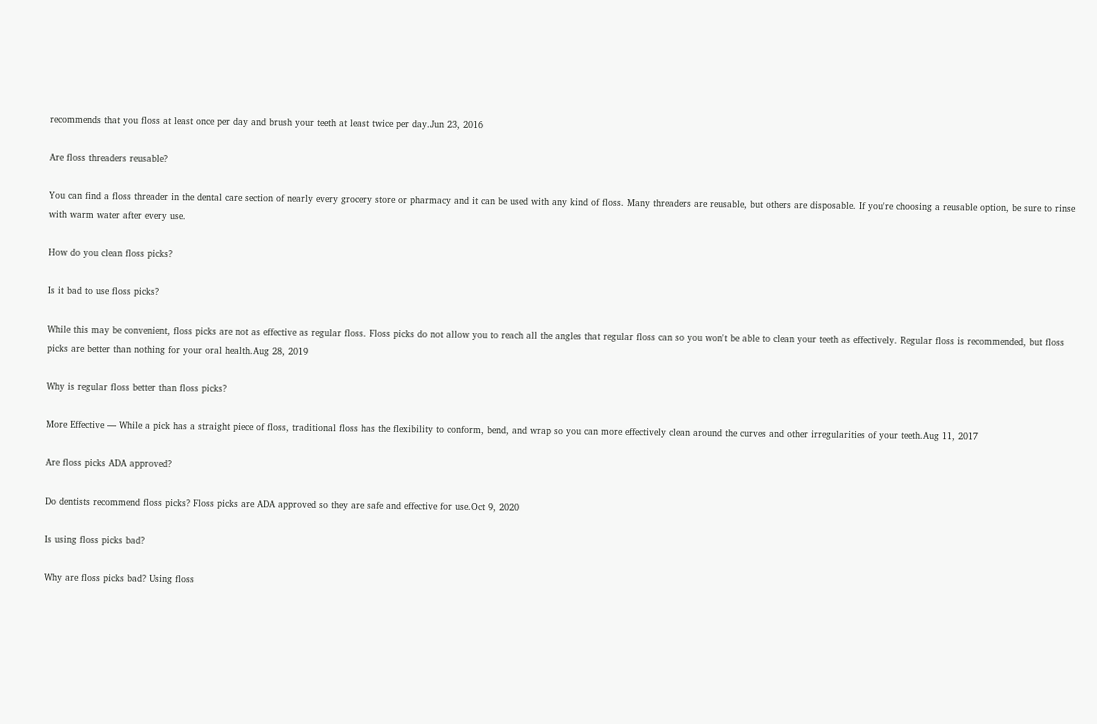recommends that you floss at least once per day and brush your teeth at least twice per day.Jun 23, 2016

Are floss threaders reusable?

You can find a floss threader in the dental care section of nearly every grocery store or pharmacy and it can be used with any kind of floss. Many threaders are reusable, but others are disposable. If you're choosing a reusable option, be sure to rinse with warm water after every use.

How do you clean floss picks?

Is it bad to use floss picks?

While this may be convenient, floss picks are not as effective as regular floss. Floss picks do not allow you to reach all the angles that regular floss can so you won't be able to clean your teeth as effectively. Regular floss is recommended, but floss picks are better than nothing for your oral health.Aug 28, 2019

Why is regular floss better than floss picks?

More Effective — While a pick has a straight piece of floss, traditional floss has the flexibility to conform, bend, and wrap so you can more effectively clean around the curves and other irregularities of your teeth.Aug 11, 2017

Are floss picks ADA approved?

Do dentists recommend floss picks? Floss picks are ADA approved so they are safe and effective for use.Oct 9, 2020

Is using floss picks bad?

Why are floss picks bad? Using floss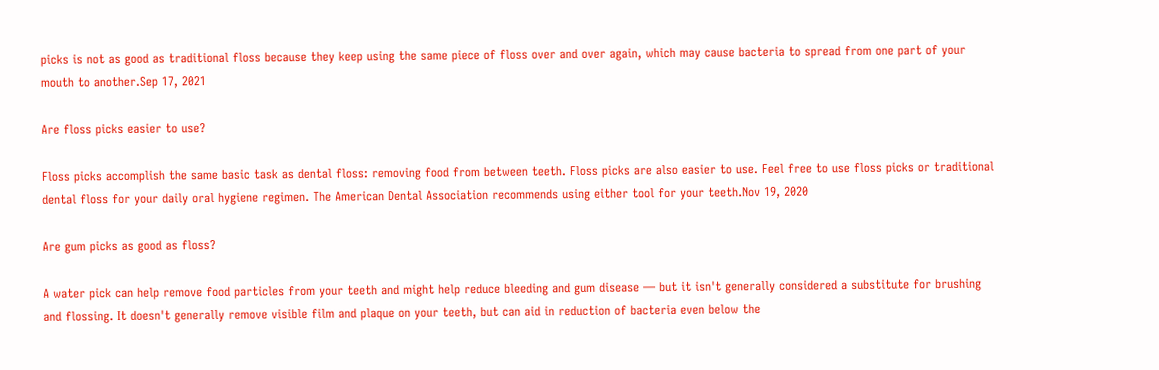picks is not as good as traditional floss because they keep using the same piece of floss over and over again, which may cause bacteria to spread from one part of your mouth to another.Sep 17, 2021

Are floss picks easier to use?

Floss picks accomplish the same basic task as dental floss: removing food from between teeth. Floss picks are also easier to use. Feel free to use floss picks or traditional dental floss for your daily oral hygiene regimen. The American Dental Association recommends using either tool for your teeth.Nov 19, 2020

Are gum picks as good as floss?

A water pick can help remove food particles from your teeth and might help reduce bleeding and gum disease — but it isn't generally considered a substitute for brushing and flossing. It doesn't generally remove visible film and plaque on your teeth, but can aid in reduction of bacteria even below the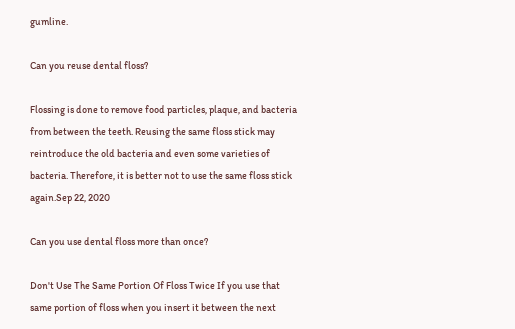gumline.

Can you reuse dental floss?

Flossing is done to remove food particles, plaque, and bacteria from between the teeth. Reusing the same floss stick may reintroduce the old bacteria and even some varieties of bacteria. Therefore, it is better not to use the same floss stick again.Sep 22, 2020

Can you use dental floss more than once?

Don't Use The Same Portion Of Floss Twice If you use that same portion of floss when you insert it between the next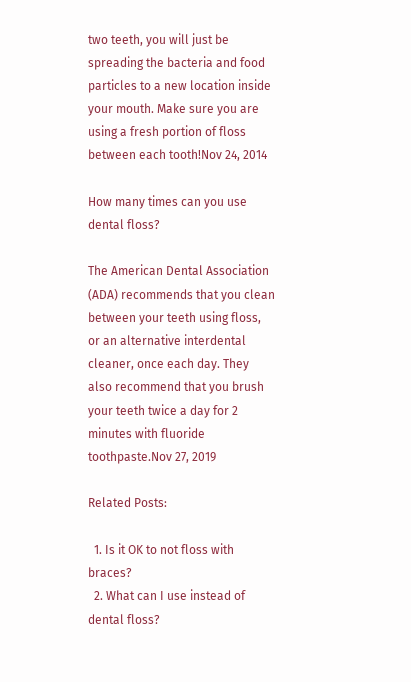two teeth, you will just be spreading the bacteria and food particles to a new location inside your mouth. Make sure you are using a fresh portion of floss between each tooth!Nov 24, 2014

How many times can you use dental floss?

The American Dental Association (ADA) recommends that you clean between your teeth using floss, or an alternative interdental cleaner, once each day. They also recommend that you brush your teeth twice a day for 2 minutes with fluoride toothpaste.Nov 27, 2019

Related Posts:

  1. Is it OK to not floss with braces?
  2. What can I use instead of dental floss?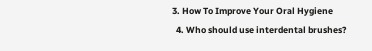3. How To Improve Your Oral Hygiene
  4. Who should use interdental brushes?